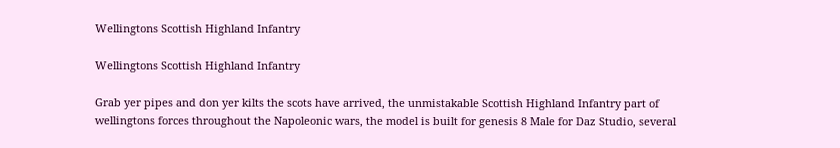Wellingtons Scottish Highland Infantry

Wellingtons Scottish Highland Infantry

Grab yer pipes and don yer kilts the scots have arrived, the unmistakable Scottish Highland Infantry part of wellingtons forces throughout the Napoleonic wars, the model is built for genesis 8 Male for Daz Studio, several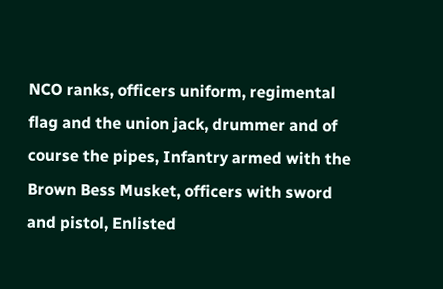NCO ranks, officers uniform, regimental flag and the union jack, drummer and of course the pipes, Infantry armed with the Brown Bess Musket, officers with sword and pistol, Enlisted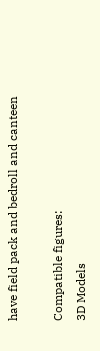have field pack and bedroll and canteen

Compatible figures:
3D Models